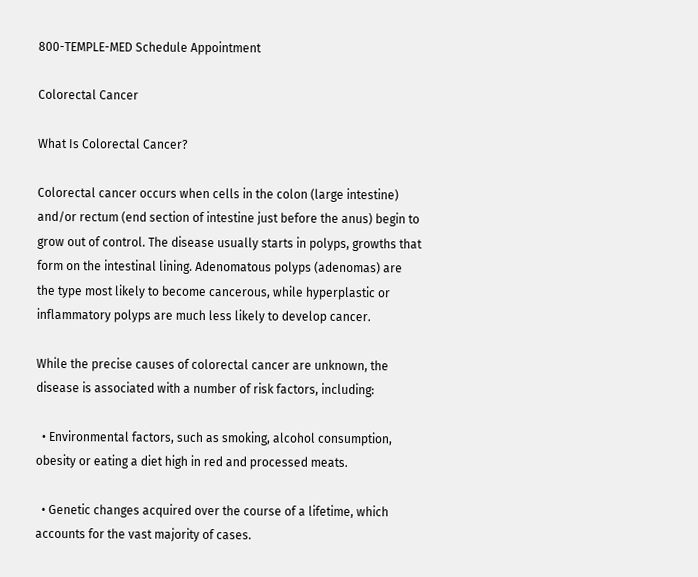800-TEMPLE-MED Schedule Appointment

Colorectal Cancer

What Is Colorectal Cancer?

Colorectal cancer occurs when cells in the colon (large intestine) and/or rectum (end section of intestine just before the anus) begin to grow out of control. The disease usually starts in polyps, growths that form on the intestinal lining. Adenomatous polyps (adenomas) are the type most likely to become cancerous, while hyperplastic or inflammatory polyps are much less likely to develop cancer.

While the precise causes of colorectal cancer are unknown, the disease is associated with a number of risk factors, including:

  • Environmental factors, such as smoking, alcohol consumption, obesity or eating a diet high in red and processed meats.

  • Genetic changes acquired over the course of a lifetime, which accounts for the vast majority of cases.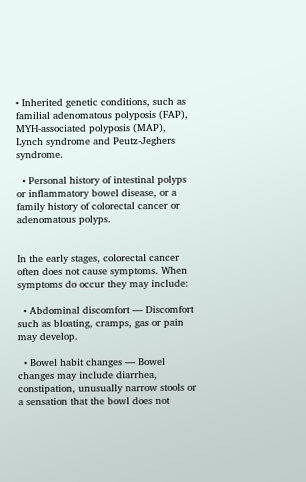• Inherited genetic conditions, such as familial adenomatous polyposis (FAP), MYH-associated polyposis (MAP), Lynch syndrome and Peutz-Jeghers syndrome.

  • Personal history of intestinal polyps or inflammatory bowel disease, or a family history of colorectal cancer or adenomatous polyps.


In the early stages, colorectal cancer often does not cause symptoms. When symptoms do occur they may include:

  • Abdominal discomfort — Discomfort such as bloating, cramps, gas or pain may develop.

  • Bowel habit changes — Bowel changes may include diarrhea, constipation, unusually narrow stools or a sensation that the bowl does not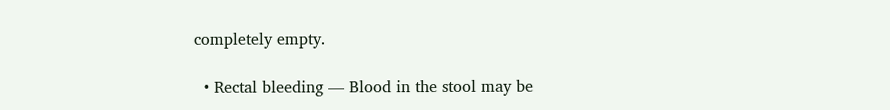completely empty.

  • Rectal bleeding — Blood in the stool may be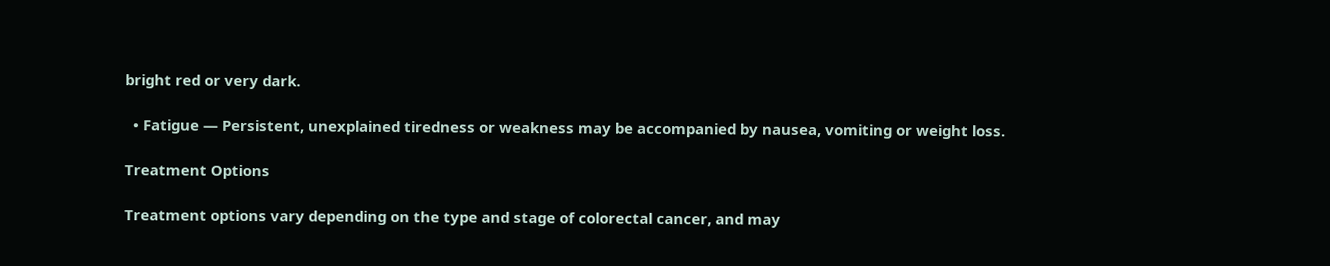bright red or very dark.

  • Fatigue — Persistent, unexplained tiredness or weakness may be accompanied by nausea, vomiting or weight loss.

Treatment Options

Treatment options vary depending on the type and stage of colorectal cancer, and may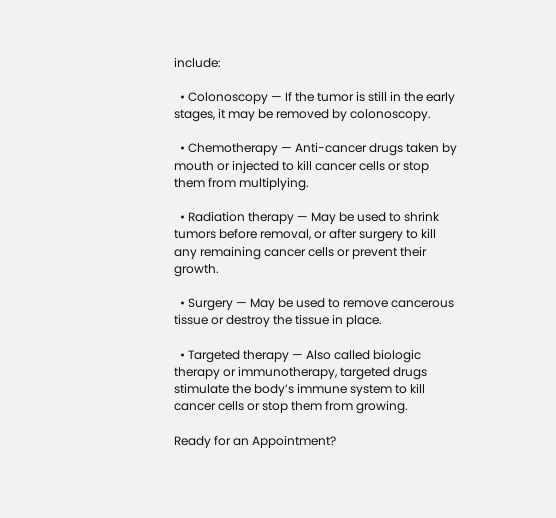include:

  • Colonoscopy — If the tumor is still in the early stages, it may be removed by colonoscopy.

  • Chemotherapy — Anti-cancer drugs taken by mouth or injected to kill cancer cells or stop them from multiplying.

  • Radiation therapy — May be used to shrink tumors before removal, or after surgery to kill any remaining cancer cells or prevent their growth.

  • Surgery — May be used to remove cancerous tissue or destroy the tissue in place.

  • Targeted therapy — Also called biologic therapy or immunotherapy, targeted drugs stimulate the body’s immune system to kill cancer cells or stop them from growing.

Ready for an Appointment?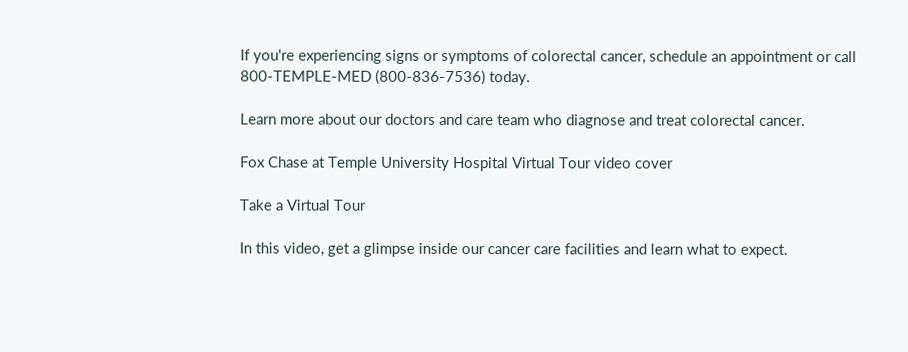If you're experiencing signs or symptoms of colorectal cancer, schedule an appointment or call 800-TEMPLE-MED (800-836-7536) today.

Learn more about our doctors and care team who diagnose and treat colorectal cancer.

Fox Chase at Temple University Hospital Virtual Tour video cover

Take a Virtual Tour

In this video, get a glimpse inside our cancer care facilities and learn what to expect.